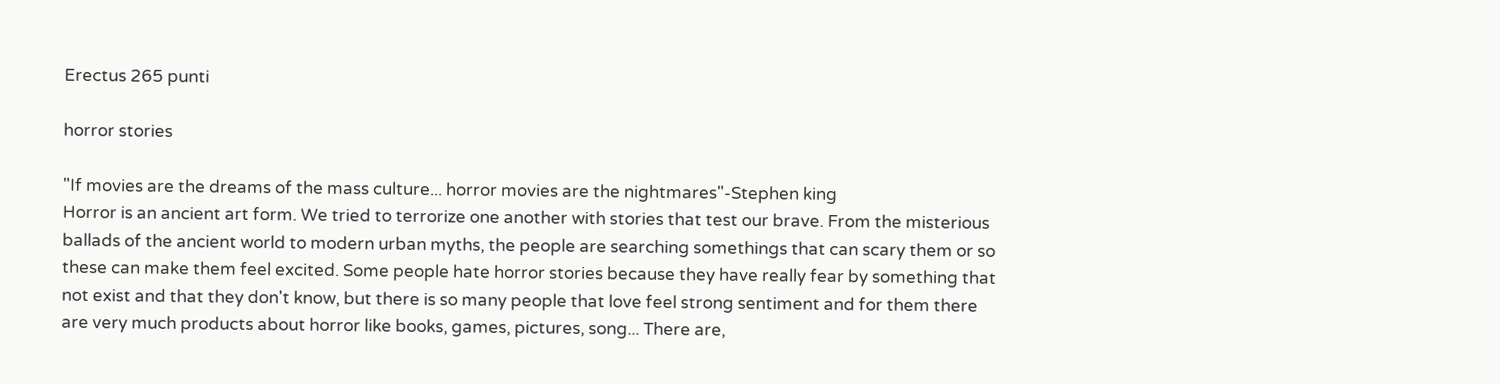Erectus 265 punti

horror stories

"If movies are the dreams of the mass culture... horror movies are the nightmares"-Stephen king
Horror is an ancient art form. We tried to terrorize one another with stories that test our brave. From the misterious ballads of the ancient world to modern urban myths, the people are searching somethings that can scary them or so these can make them feel excited. Some people hate horror stories because they have really fear by something that not exist and that they don't know, but there is so many people that love feel strong sentiment and for them there are very much products about horror like books, games, pictures, song... There are,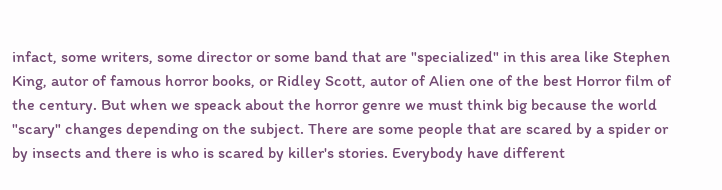infact, some writers, some director or some band that are "specialized" in this area like Stephen King, autor of famous horror books, or Ridley Scott, autor of Alien one of the best Horror film of the century. But when we speack about the horror genre we must think big because the world "scary" changes depending on the subject. There are some people that are scared by a spider or by insects and there is who is scared by killer's stories. Everybody have different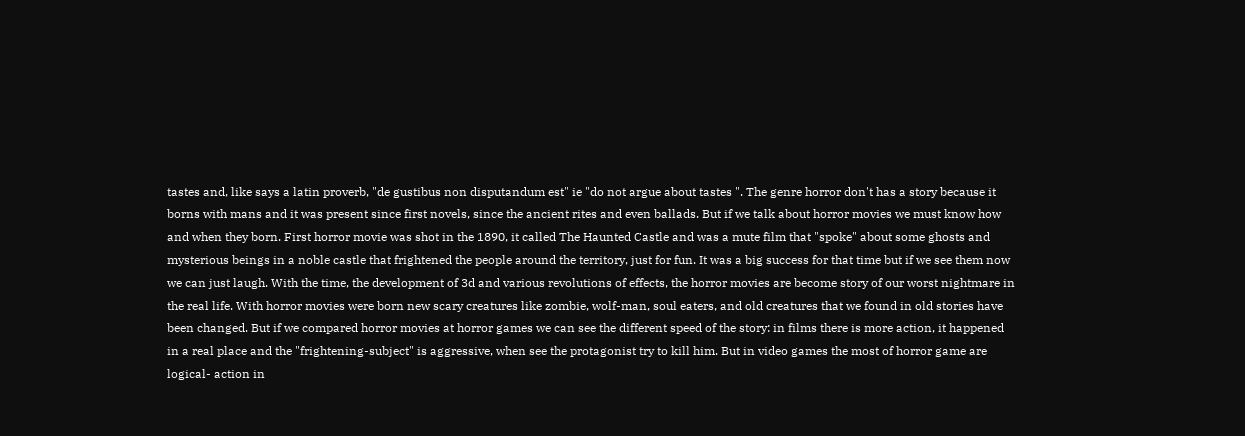tastes and, like says a latin proverb, "de gustibus non disputandum est" ie "do not argue about tastes ". The genre horror don't has a story because it borns with mans and it was present since first novels, since the ancient rites and even ballads. But if we talk about horror movies we must know how and when they born. First horror movie was shot in the 1890, it called The Haunted Castle and was a mute film that "spoke" about some ghosts and mysterious beings in a noble castle that frightened the people around the territory, just for fun. It was a big success for that time but if we see them now we can just laugh. With the time, the development of 3d and various revolutions of effects, the horror movies are become story of our worst nightmare in the real life. With horror movies were born new scary creatures like zombie, wolf-man, soul eaters, and old creatures that we found in old stories have been changed. But if we compared horror movies at horror games we can see the different speed of the story: in films there is more action, it happened in a real place and the "frightening-subject" is aggressive, when see the protagonist try to kill him. But in video games the most of horror game are logical- action in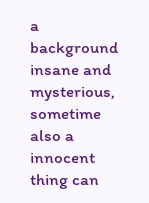a background insane and mysterious, sometime also a innocent thing can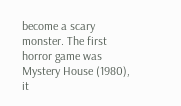become a scary monster. The first horror game was Mystery House (1980), it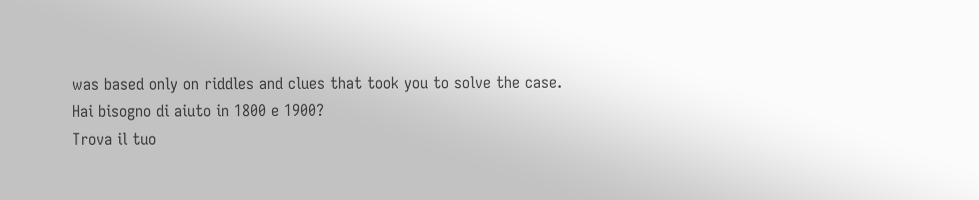was based only on riddles and clues that took you to solve the case.
Hai bisogno di aiuto in 1800 e 1900?
Trova il tuo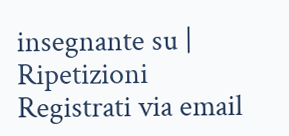insegnante su | Ripetizioni
Registrati via email